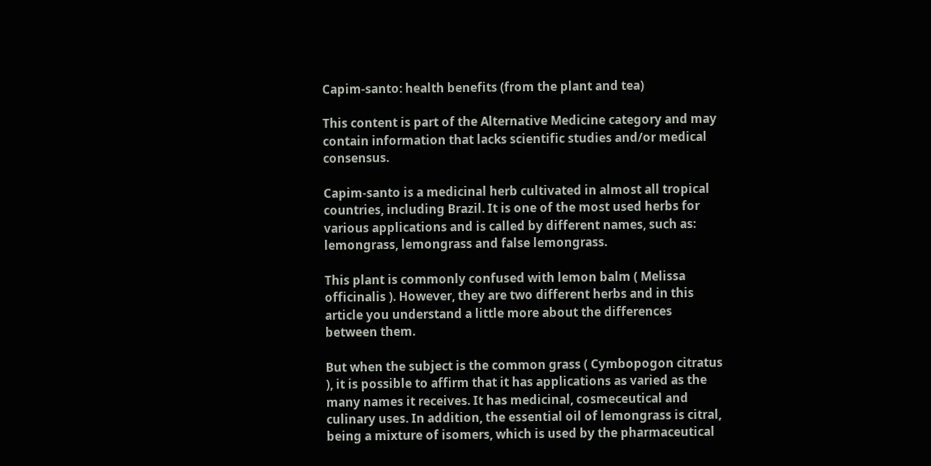Capim-santo: health benefits (from the plant and tea)

This content is part of the Alternative Medicine category and may contain information that lacks scientific studies and/or medical consensus.

Capim-santo is a medicinal herb cultivated in almost all tropical countries, including Brazil. It is one of the most used herbs for various applications and is called by different names, such as: lemongrass, lemongrass and false lemongrass.

This plant is commonly confused with lemon balm ( Melissa officinalis ). However, they are two different herbs and in this article you understand a little more about the differences between them.

But when the subject is the common grass ( Cymbopogon citratus ), it is possible to affirm that it has applications as varied as the many names it receives. It has medicinal, cosmeceutical and culinary uses. In addition, the essential oil of lemongrass is citral, being a mixture of isomers, which is used by the pharmaceutical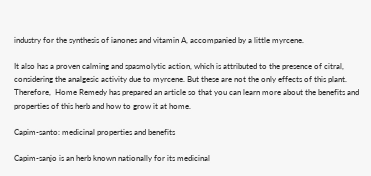industry for the synthesis of ianones and vitamin A, accompanied by a little myrcene.

It also has a proven calming and spasmolytic action, which is attributed to the presence of citral, considering the analgesic activity due to myrcene. But these are not the only effects of this plant. Therefore,  Home Remedy has prepared an article so that you can learn more about the benefits and properties of this herb and how to grow it at home.

Capim-santo: medicinal properties and benefits

Capim-sanjo is an herb known nationally for its medicinal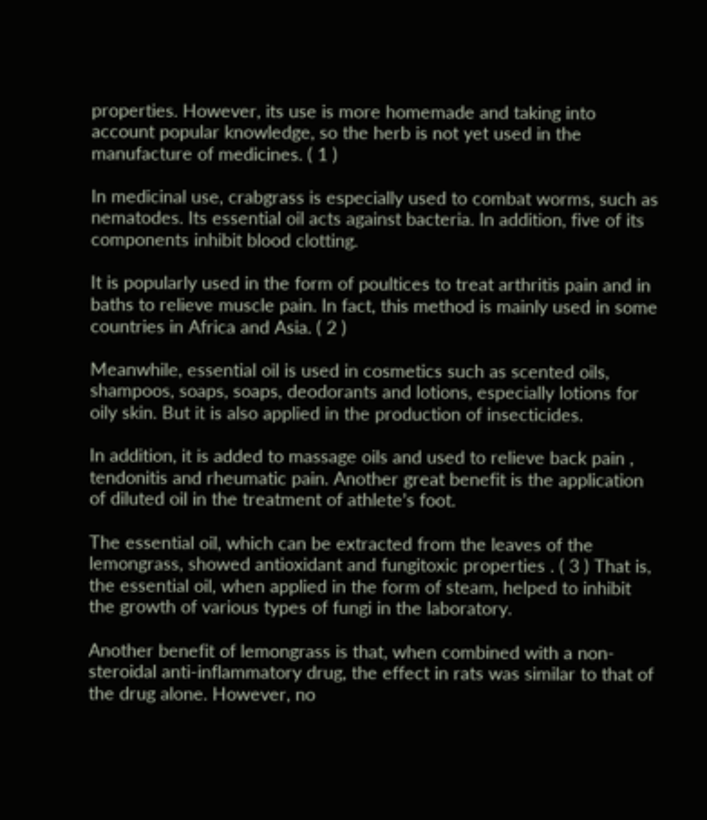properties. However, its use is more homemade and taking into account popular knowledge, so the herb is not yet used in the manufacture of medicines. ( 1 )

In medicinal use, crabgrass is especially used to combat worms, such as nematodes. Its essential oil acts against bacteria. In addition, five of its components inhibit blood clotting.

It is popularly used in the form of poultices to treat arthritis pain and in baths to relieve muscle pain. In fact, this method is mainly used in some countries in Africa and Asia. ( 2 )

Meanwhile, essential oil is used in cosmetics such as scented oils, shampoos, soaps, soaps, deodorants and lotions, especially lotions for oily skin. But it is also applied in the production of insecticides.

In addition, it is added to massage oils and used to relieve back pain , tendonitis and rheumatic pain. Another great benefit is the application of diluted oil in the treatment of athlete’s foot.

The essential oil, which can be extracted from the leaves of the lemongrass, showed antioxidant and fungitoxic properties . ( 3 ) That is, the essential oil, when applied in the form of steam, helped to inhibit the growth of various types of fungi in the laboratory.

Another benefit of lemongrass is that, when combined with a non-steroidal anti-inflammatory drug, the effect in rats was similar to that of the drug alone. However, no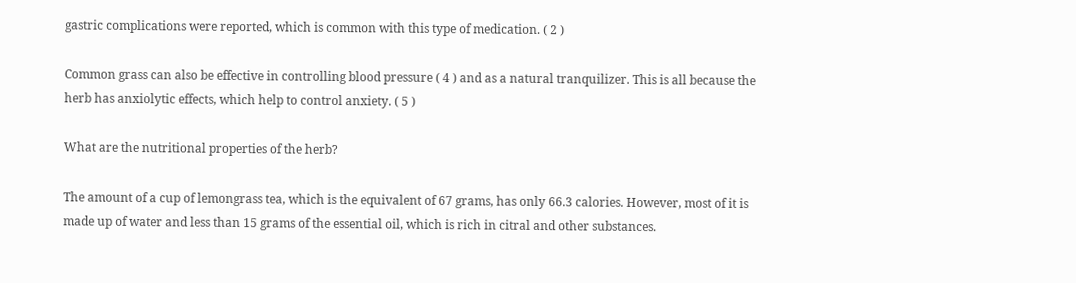gastric complications were reported, which is common with this type of medication. ( 2 )

Common grass can also be effective in controlling blood pressure ( 4 ) and as a natural tranquilizer. This is all because the herb has anxiolytic effects, which help to control anxiety. ( 5 )

What are the nutritional properties of the herb?

The amount of a cup of lemongrass tea, which is the equivalent of 67 grams, has only 66.3 calories. However, most of it is made up of water and less than 15 grams of the essential oil, which is rich in citral and other substances.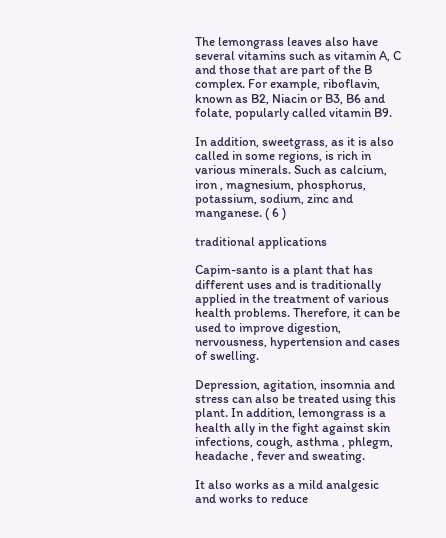The lemongrass leaves also have several vitamins such as vitamin A, C and those that are part of the B complex. For example, riboflavin, known as B2, Niacin or B3, B6 and folate, popularly called vitamin B9.

In addition, sweetgrass, as it is also called in some regions, is rich in various minerals. Such as calcium, iron , magnesium, phosphorus, potassium, sodium, zinc and manganese. ( 6 )

traditional applications

Capim-santo is a plant that has different uses and is traditionally applied in the treatment of various health problems. Therefore, it can be used to improve digestion, nervousness, hypertension and cases of swelling.

Depression, agitation, insomnia and stress can also be treated using this plant. In addition, lemongrass is a health ally in the fight against skin infections, cough, asthma , phlegm, headache , fever and sweating.

It also works as a mild analgesic and works to reduce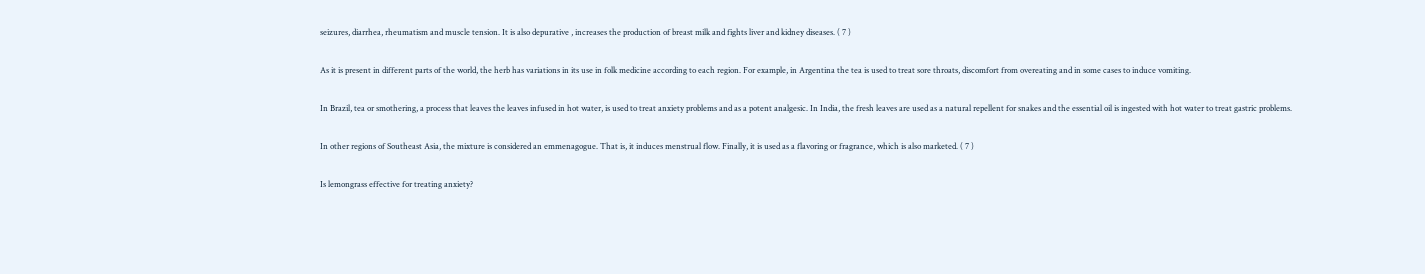seizures, diarrhea, rheumatism and muscle tension. It is also depurative , increases the production of breast milk and fights liver and kidney diseases. ( 7 )

As it is present in different parts of the world, the herb has variations in its use in folk medicine according to each region. For example, in Argentina the tea is used to treat sore throats, discomfort from overeating and in some cases to induce vomiting.

In Brazil, tea or smothering, a process that leaves the leaves infused in hot water, is used to treat anxiety problems and as a potent analgesic. In India, the fresh leaves are used as a natural repellent for snakes and the essential oil is ingested with hot water to treat gastric problems.

In other regions of Southeast Asia, the mixture is considered an emmenagogue. That is, it induces menstrual flow. Finally, it is used as a flavoring or fragrance, which is also marketed. ( 7 )

Is lemongrass effective for treating anxiety?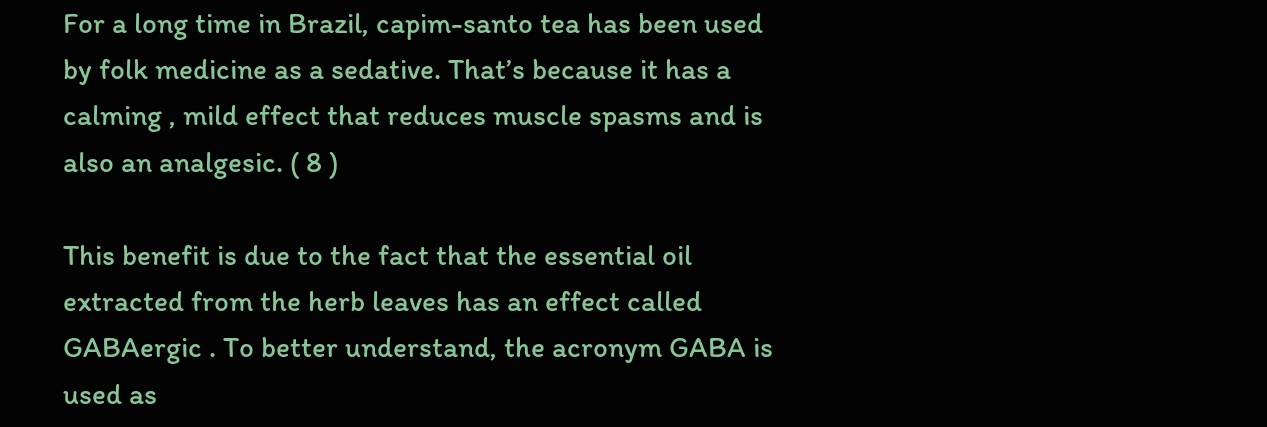For a long time in Brazil, capim-santo tea has been used by folk medicine as a sedative. That’s because it has a calming , mild effect that reduces muscle spasms and is also an analgesic. ( 8 )

This benefit is due to the fact that the essential oil extracted from the herb leaves has an effect called GABAergic . To better understand, the acronym GABA is used as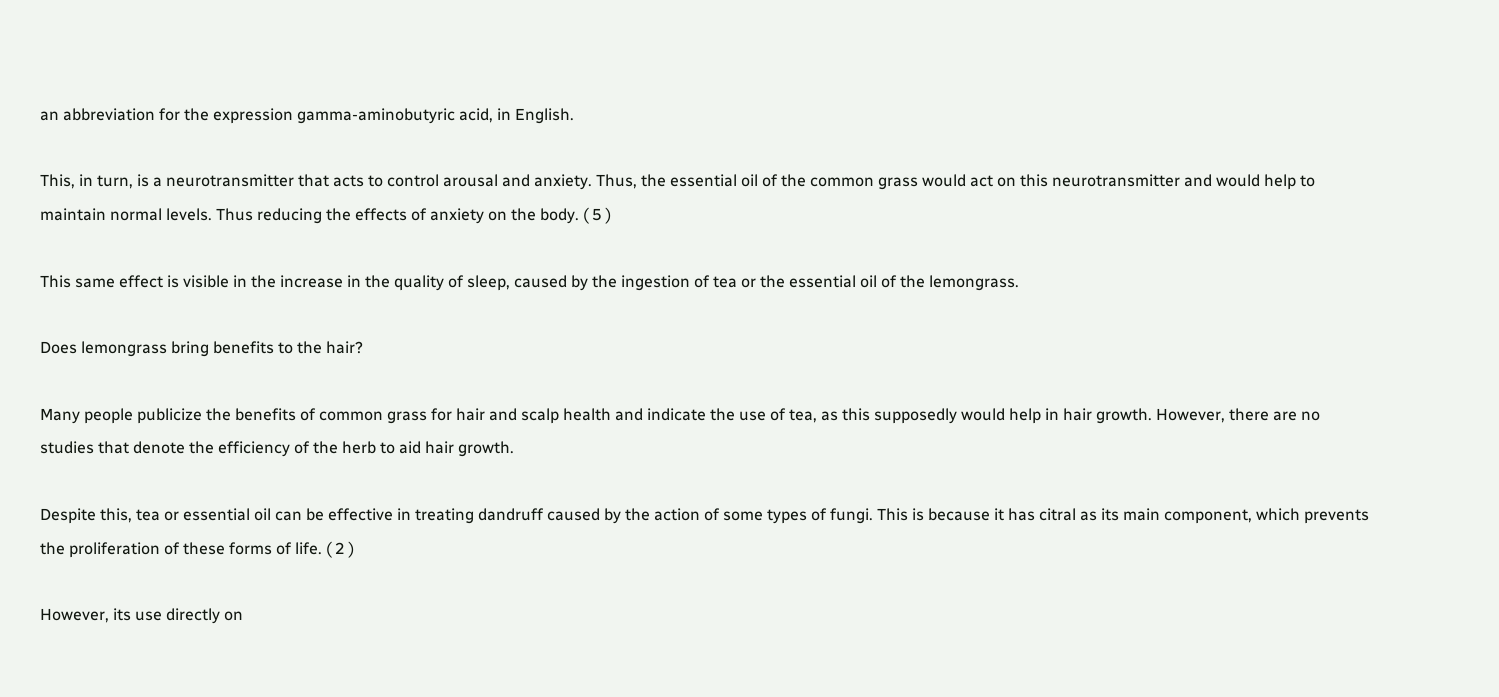an abbreviation for the expression gamma-aminobutyric acid, in English.

This, in turn, is a neurotransmitter that acts to control arousal and anxiety. Thus, the essential oil of the common grass would act on this neurotransmitter and would help to maintain normal levels. Thus reducing the effects of anxiety on the body. ( 5 )

This same effect is visible in the increase in the quality of sleep, caused by the ingestion of tea or the essential oil of the lemongrass.

Does lemongrass bring benefits to the hair?

Many people publicize the benefits of common grass for hair and scalp health and indicate the use of tea, as this supposedly would help in hair growth. However, there are no studies that denote the efficiency of the herb to aid hair growth.

Despite this, tea or essential oil can be effective in treating dandruff caused by the action of some types of fungi. This is because it has citral as its main component, which prevents the proliferation of these forms of life. ( 2 )

However, its use directly on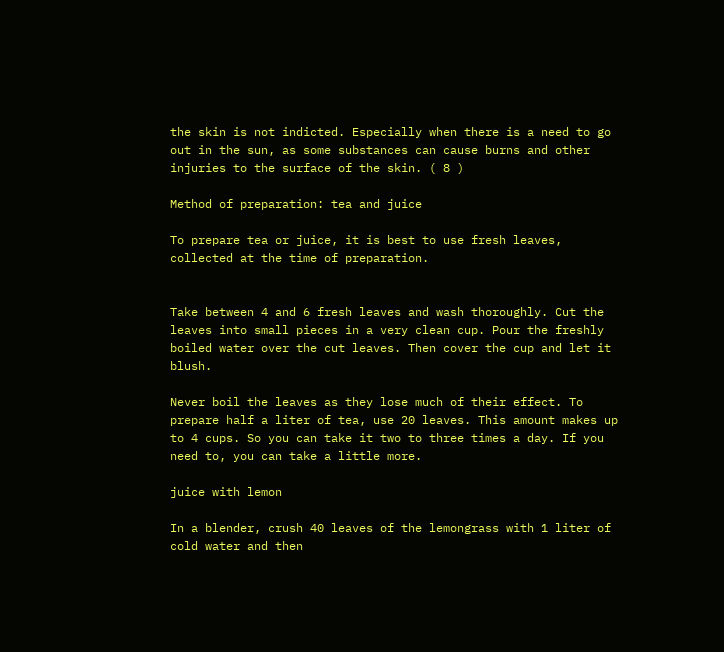the skin is not indicted. Especially when there is a need to go out in the sun, as some substances can cause burns and other injuries to the surface of the skin. ( 8 )

Method of preparation: tea and juice

To prepare tea or juice, it is best to use fresh leaves, collected at the time of preparation.


Take between 4 and 6 fresh leaves and wash thoroughly. Cut the leaves into small pieces in a very clean cup. Pour the freshly boiled water over the cut leaves. Then cover the cup and let it blush.

Never boil the leaves as they lose much of their effect. To prepare half a liter of tea, use 20 leaves. This amount makes up to 4 cups. So you can take it two to three times a day. If you need to, you can take a little more.

juice with lemon

In a blender, crush 40 leaves of the lemongrass with 1 liter of cold water and then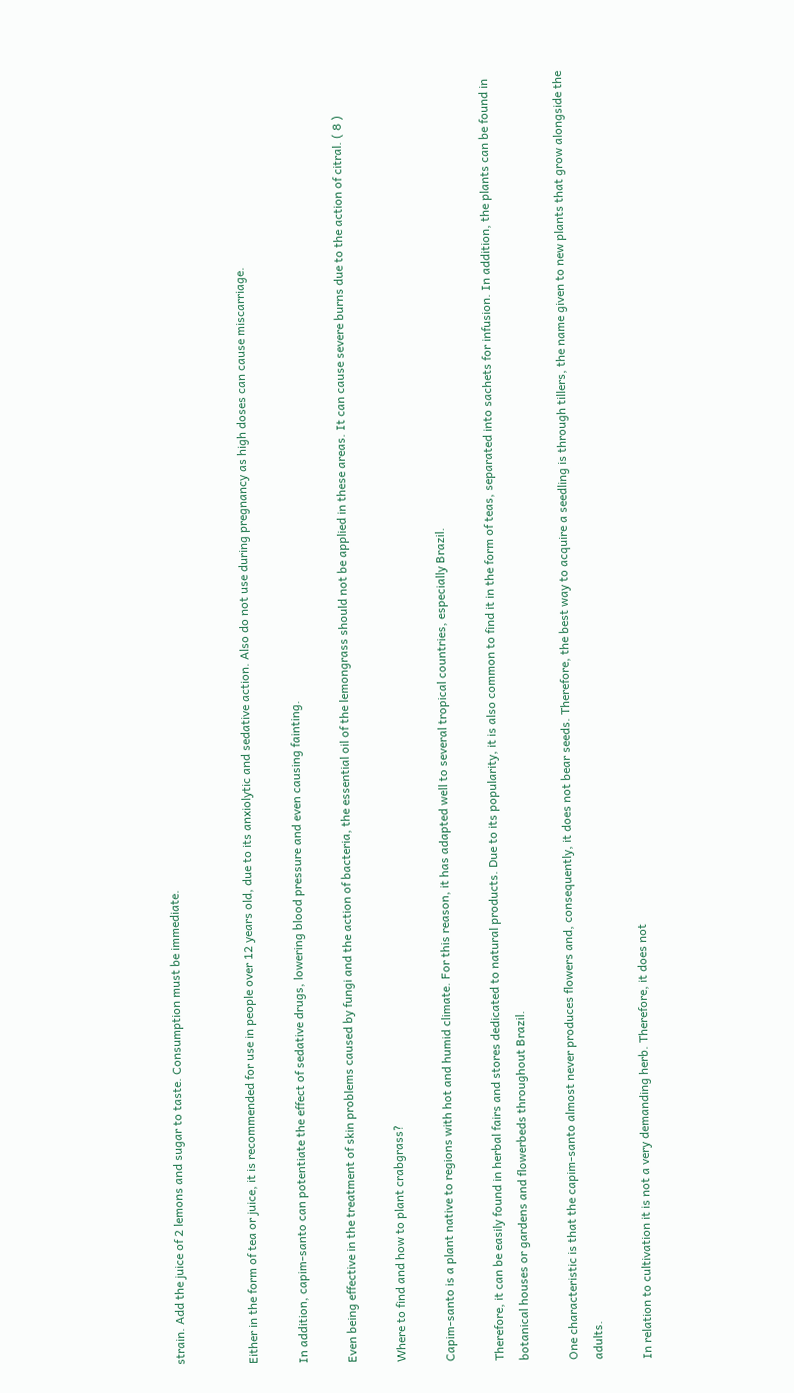strain. Add the juice of 2 lemons and sugar to taste. Consumption must be immediate.


Either in the form of tea or juice, it is recommended for use in people over 12 years old, due to its anxiolytic and sedative action. Also do not use during pregnancy as high doses can cause miscarriage.

In addition, capim-santo can potentiate the effect of sedative drugs, lowering blood pressure and even causing fainting.

Even being effective in the treatment of skin problems caused by fungi and the action of bacteria, the essential oil of the lemongrass should not be applied in these areas. It can cause severe burns due to the action of citral. ( 8 )

Where to find and how to plant crabgrass?

Capim-santo is a plant native to regions with hot and humid climate. For this reason, it has adapted well to several tropical countries, especially Brazil.

Therefore, it can be easily found in herbal fairs and stores dedicated to natural products. Due to its popularity, it is also common to find it in the form of teas, separated into sachets for infusion. In addition, the plants can be found in botanical houses or gardens and flowerbeds throughout Brazil.

One characteristic is that the capim-santo almost never produces flowers and, consequently, it does not bear seeds. Therefore, the best way to acquire a seedling is through tillers, the name given to new plants that grow alongside the adults.

In relation to cultivation it is not a very demanding herb. Therefore, it does not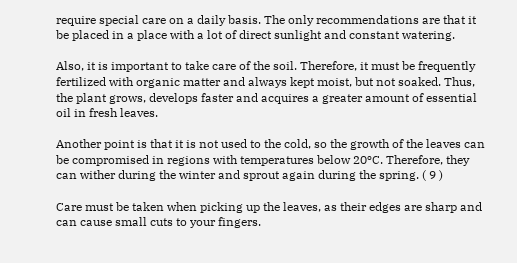require special care on a daily basis. The only recommendations are that it be placed in a place with a lot of direct sunlight and constant watering.

Also, it is important to take care of the soil. Therefore, it must be frequently fertilized with organic matter and always kept moist, but not soaked. Thus, the plant grows, develops faster and acquires a greater amount of essential oil in fresh leaves.

Another point is that it is not used to the cold, so the growth of the leaves can be compromised in regions with temperatures below 20ºC. Therefore, they can wither during the winter and sprout again during the spring. ( 9 )

Care must be taken when picking up the leaves, as their edges are sharp and can cause small cuts to your fingers.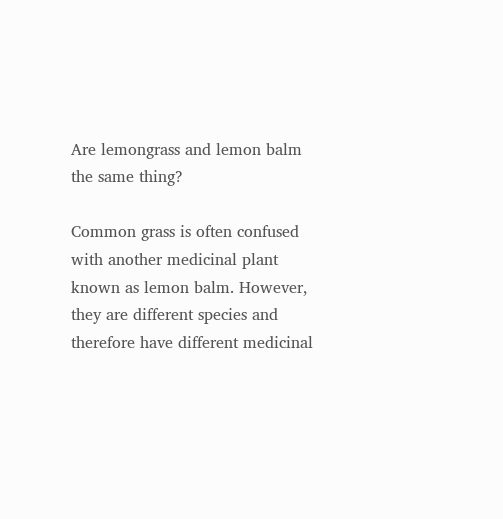Are lemongrass and lemon balm the same thing?

Common grass is often confused with another medicinal plant known as lemon balm. However, they are different species and therefore have different medicinal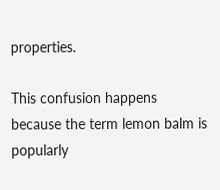properties.

This confusion happens because the term lemon balm is popularly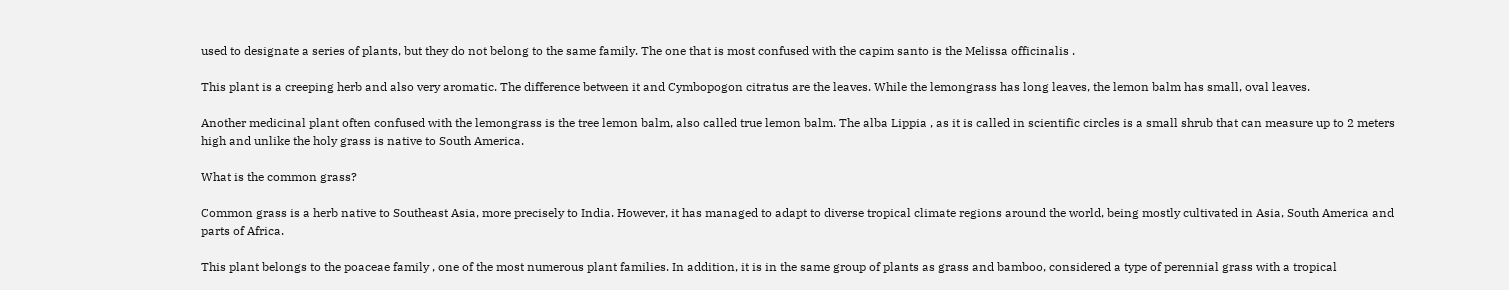used to designate a series of plants, but they do not belong to the same family. The one that is most confused with the capim santo is the Melissa officinalis .

This plant is a creeping herb and also very aromatic. The difference between it and Cymbopogon citratus are the leaves. While the lemongrass has long leaves, the lemon balm has small, oval leaves.

Another medicinal plant often confused with the lemongrass is the tree lemon balm, also called true lemon balm. The alba Lippia , as it is called in scientific circles is a small shrub that can measure up to 2 meters high and unlike the holy grass is native to South America.

What is the common grass?

Common grass is a herb native to Southeast Asia, more precisely to India. However, it has managed to adapt to diverse tropical climate regions around the world, being mostly cultivated in Asia, South America and parts of Africa.

This plant belongs to the poaceae family , one of the most numerous plant families. In addition, it is in the same group of plants as grass and bamboo, considered a type of perennial grass with a tropical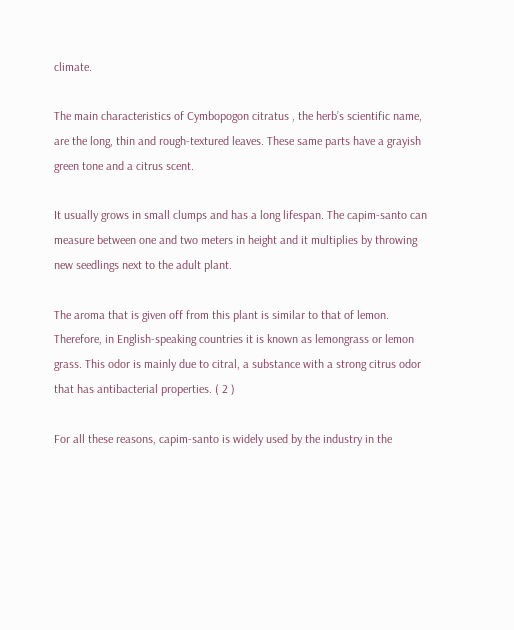climate.

The main characteristics of Cymbopogon citratus , the herb’s scientific name, are the long, thin and rough-textured leaves. These same parts have a grayish green tone and a citrus scent.

It usually grows in small clumps and has a long lifespan. The capim-santo can measure between one and two meters in height and it multiplies by throwing new seedlings next to the adult plant.

The aroma that is given off from this plant is similar to that of lemon. Therefore, in English-speaking countries it is known as lemongrass or lemon grass. This odor is mainly due to citral, a substance with a strong citrus odor that has antibacterial properties. ( 2 )

For all these reasons, capim-santo is widely used by the industry in the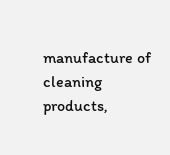manufacture of cleaning products,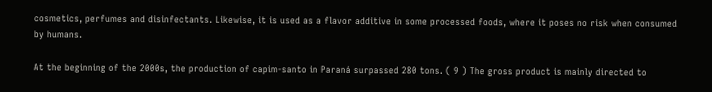cosmetics, perfumes and disinfectants. Likewise, it is used as a flavor additive in some processed foods, where it poses no risk when consumed by humans.

At the beginning of the 2000s, the production of capim-santo in Paraná surpassed 280 tons. ( 9 ) The gross product is mainly directed to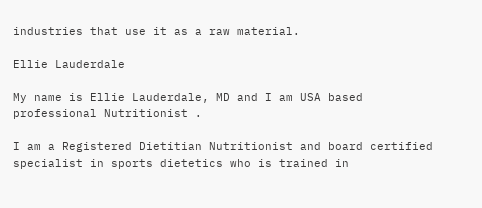industries that use it as a raw material.

Ellie Lauderdale

My name is Ellie Lauderdale, MD and I am USA based professional Nutritionist .

I am a Registered Dietitian Nutritionist and board certified specialist in sports dietetics who is trained in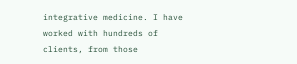integrative medicine. I have worked with hundreds of clients, from those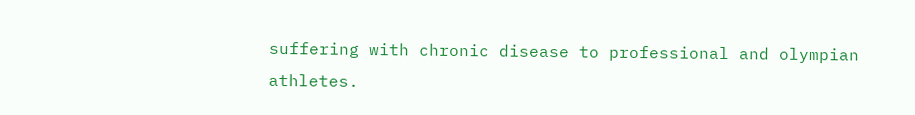suffering with chronic disease to professional and olympian athletes.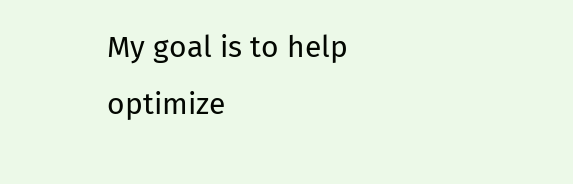My goal is to help optimize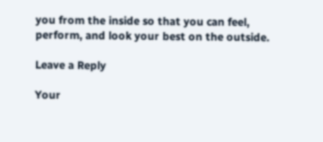you from the inside so that you can feel, perform, and look your best on the outside.

Leave a Reply

Your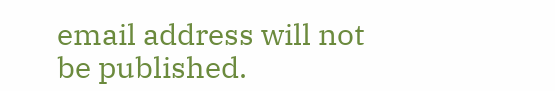email address will not be published.